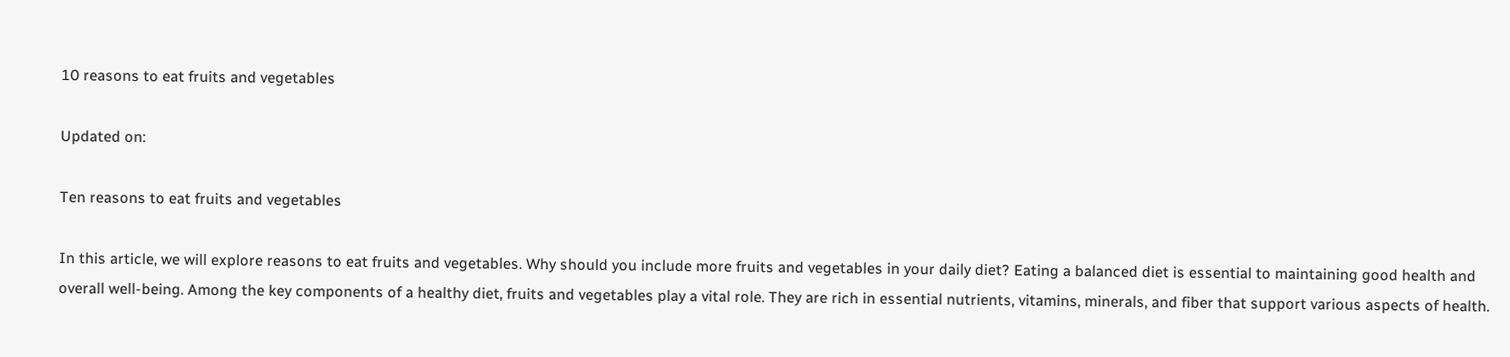10 reasons to eat fruits and vegetables

Updated on:

Ten reasons to eat fruits and vegetables

In this article, we will explore reasons to eat fruits and vegetables. Why should you include more fruits and vegetables in your daily diet? Eating a balanced diet is essential to maintaining good health and overall well-being. Among the key components of a healthy diet, fruits and vegetables play a vital role. They are rich in essential nutrients, vitamins, minerals, and fiber that support various aspects of health.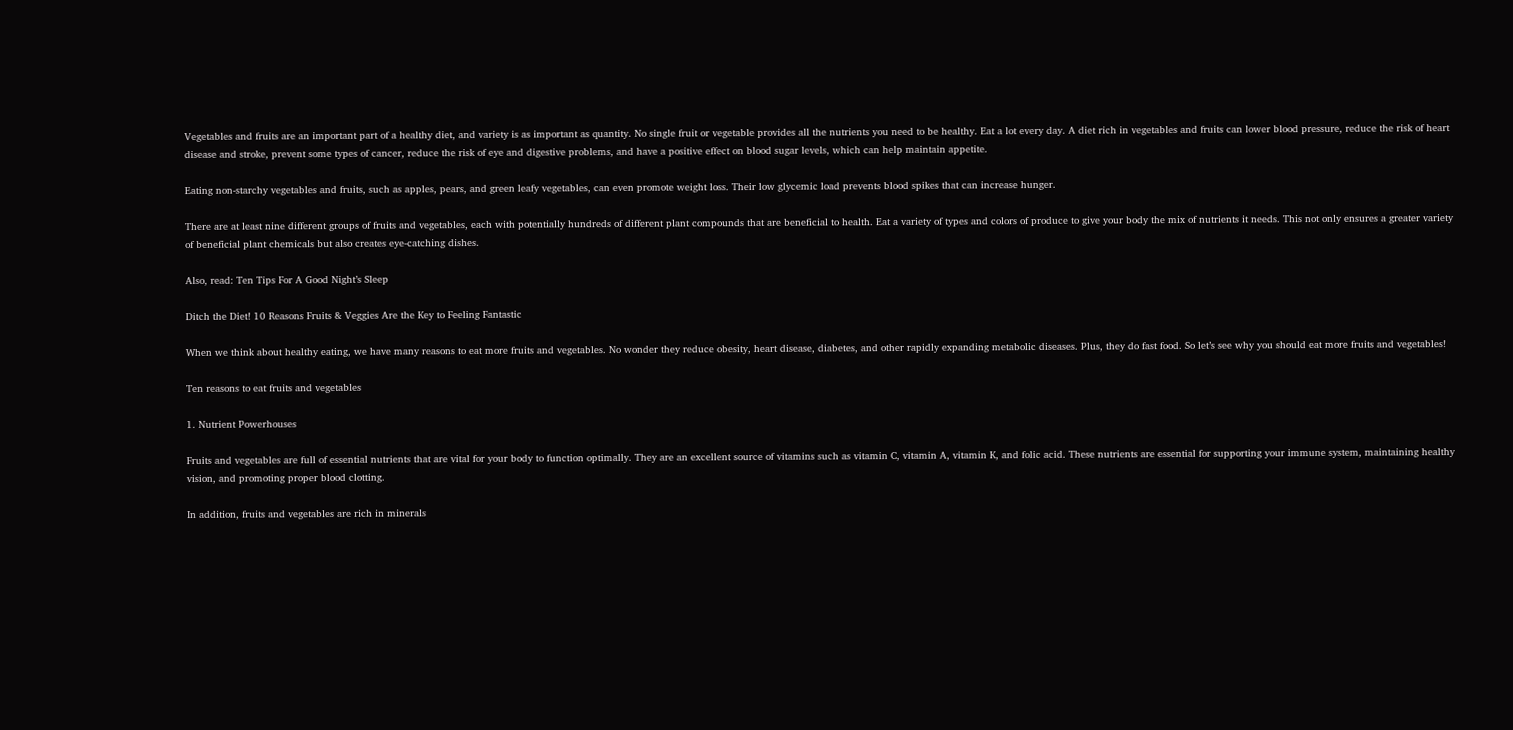Vegetables and fruits are an important part of a healthy diet, and variety is as important as quantity. No single fruit or vegetable provides all the nutrients you need to be healthy. Eat a lot every day. A diet rich in vegetables and fruits can lower blood pressure, reduce the risk of heart disease and stroke, prevent some types of cancer, reduce the risk of eye and digestive problems, and have a positive effect on blood sugar levels, which can help maintain appetite.

Eating non-starchy vegetables and fruits, such as apples, pears, and green leafy vegetables, can even promote weight loss. Their low glycemic load prevents blood spikes that can increase hunger.

There are at least nine different groups of fruits and vegetables, each with potentially hundreds of different plant compounds that are beneficial to health. Eat a variety of types and colors of produce to give your body the mix of nutrients it needs. This not only ensures a greater variety of beneficial plant chemicals but also creates eye-catching dishes.

Also, read: Ten Tips For A Good Night’s Sleep

Ditch the Diet! 10 Reasons Fruits & Veggies Are the Key to Feeling Fantastic

When we think about healthy eating, we have many reasons to eat more fruits and vegetables. No wonder they reduce obesity, heart disease, diabetes, and other rapidly expanding metabolic diseases. Plus, they do fast food. So let’s see why you should eat more fruits and vegetables!

Ten reasons to eat fruits and vegetables

1. Nutrient Powerhouses

Fruits and vegetables are full of essential nutrients that are vital for your body to function optimally. They are an excellent source of vitamins such as vitamin C, vitamin A, vitamin K, and folic acid. These nutrients are essential for supporting your immune system, maintaining healthy vision, and promoting proper blood clotting.

In addition, fruits and vegetables are rich in minerals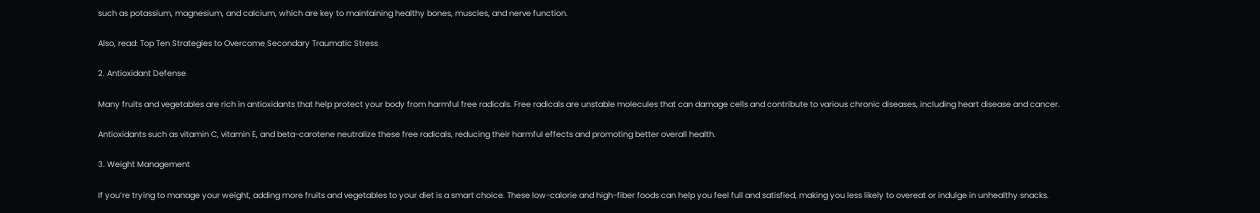such as potassium, magnesium, and calcium, which are key to maintaining healthy bones, muscles, and nerve function.

Also, read: Top Ten Strategies to Overcome Secondary Traumatic Stress

2. Antioxidant Defense

Many fruits and vegetables are rich in antioxidants that help protect your body from harmful free radicals. Free radicals are unstable molecules that can damage cells and contribute to various chronic diseases, including heart disease and cancer.

Antioxidants such as vitamin C, vitamin E, and beta-carotene neutralize these free radicals, reducing their harmful effects and promoting better overall health.

3. Weight Management

If you’re trying to manage your weight, adding more fruits and vegetables to your diet is a smart choice. These low-calorie and high-fiber foods can help you feel full and satisfied, making you less likely to overeat or indulge in unhealthy snacks.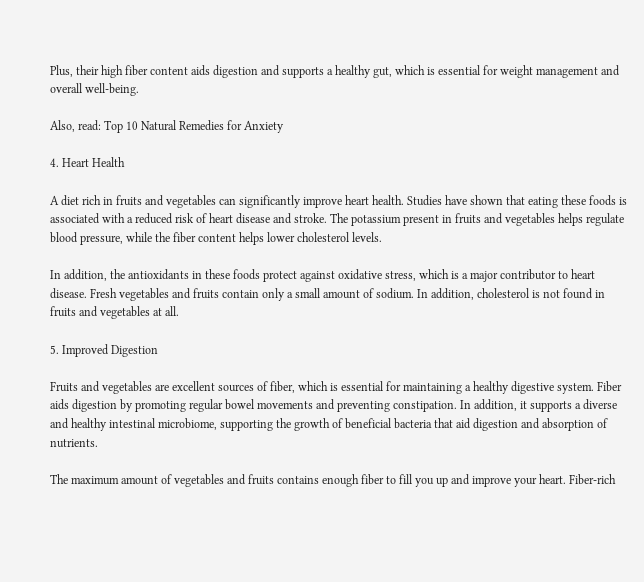Plus, their high fiber content aids digestion and supports a healthy gut, which is essential for weight management and overall well-being.

Also, read: Top 10 Natural Remedies for Anxiety

4. Heart Health

A diet rich in fruits and vegetables can significantly improve heart health. Studies have shown that eating these foods is associated with a reduced risk of heart disease and stroke. The potassium present in fruits and vegetables helps regulate blood pressure, while the fiber content helps lower cholesterol levels.

In addition, the antioxidants in these foods protect against oxidative stress, which is a major contributor to heart disease. Fresh vegetables and fruits contain only a small amount of sodium. In addition, cholesterol is not found in fruits and vegetables at all.

5. Improved Digestion

Fruits and vegetables are excellent sources of fiber, which is essential for maintaining a healthy digestive system. Fiber aids digestion by promoting regular bowel movements and preventing constipation. In addition, it supports a diverse and healthy intestinal microbiome, supporting the growth of beneficial bacteria that aid digestion and absorption of nutrients.

The maximum amount of vegetables and fruits contains enough fiber to fill you up and improve your heart. Fiber-rich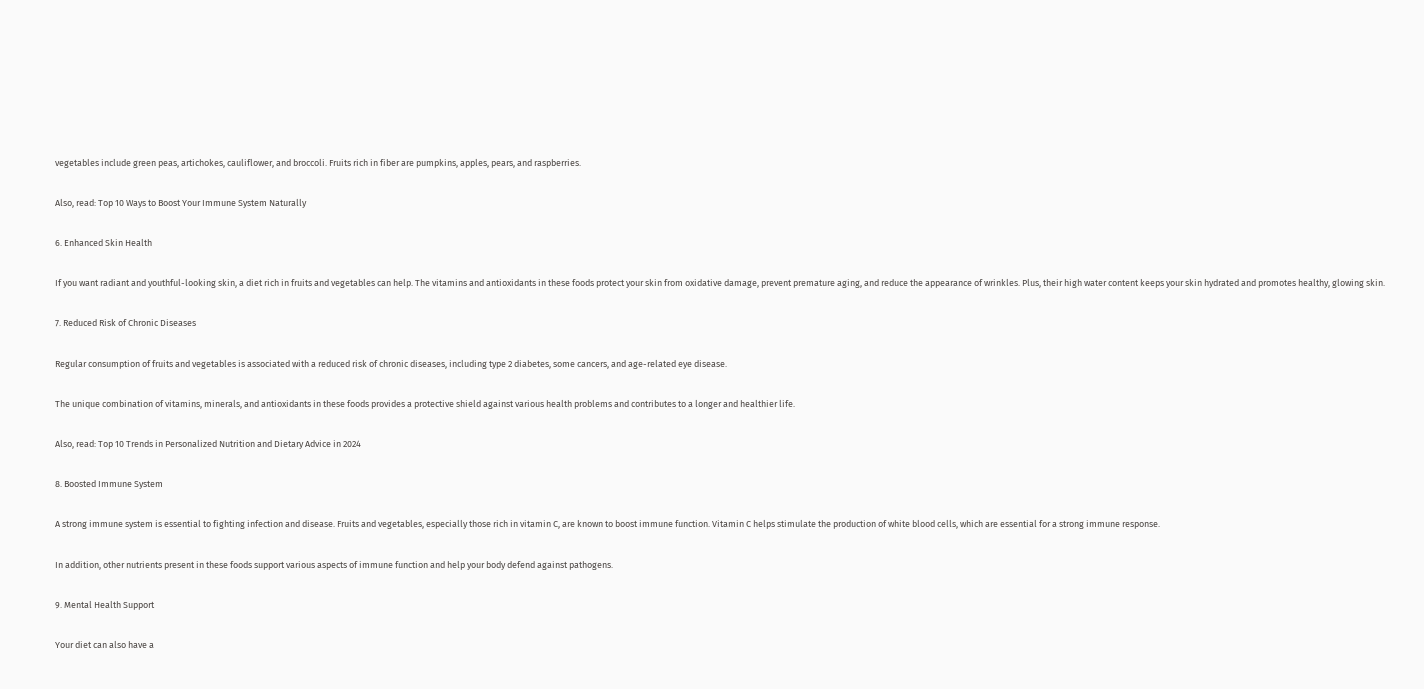vegetables include green peas, artichokes, cauliflower, and broccoli. Fruits rich in fiber are pumpkins, apples, pears, and raspberries.

Also, read: Top 10 Ways to Boost Your Immune System Naturally

6. Enhanced Skin Health

If you want radiant and youthful-looking skin, a diet rich in fruits and vegetables can help. The vitamins and antioxidants in these foods protect your skin from oxidative damage, prevent premature aging, and reduce the appearance of wrinkles. Plus, their high water content keeps your skin hydrated and promotes healthy, glowing skin.

7. Reduced Risk of Chronic Diseases

Regular consumption of fruits and vegetables is associated with a reduced risk of chronic diseases, including type 2 diabetes, some cancers, and age-related eye disease.

The unique combination of vitamins, minerals, and antioxidants in these foods provides a protective shield against various health problems and contributes to a longer and healthier life.

Also, read: Top 10 Trends in Personalized Nutrition and Dietary Advice in 2024

8. Boosted Immune System

A strong immune system is essential to fighting infection and disease. Fruits and vegetables, especially those rich in vitamin C, are known to boost immune function. Vitamin C helps stimulate the production of white blood cells, which are essential for a strong immune response.

In addition, other nutrients present in these foods support various aspects of immune function and help your body defend against pathogens.

9. Mental Health Support

Your diet can also have a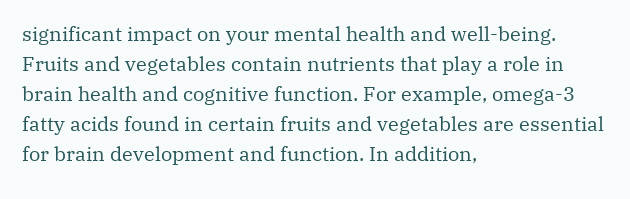significant impact on your mental health and well-being. Fruits and vegetables contain nutrients that play a role in brain health and cognitive function. For example, omega-3 fatty acids found in certain fruits and vegetables are essential for brain development and function. In addition,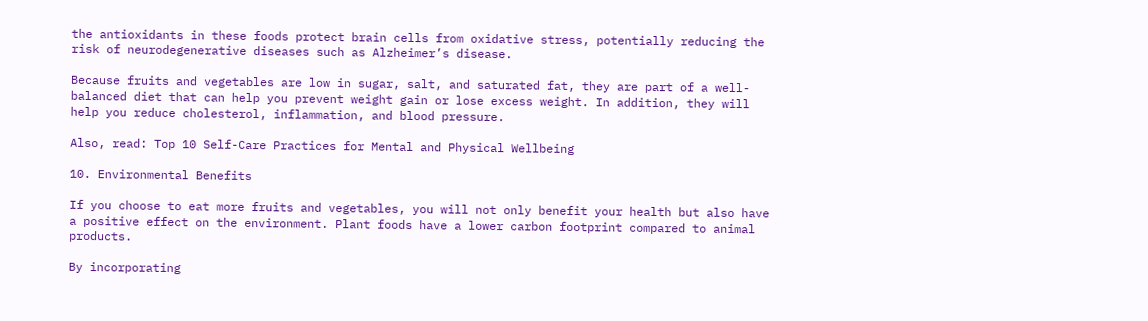the antioxidants in these foods protect brain cells from oxidative stress, potentially reducing the risk of neurodegenerative diseases such as Alzheimer’s disease.

Because fruits and vegetables are low in sugar, salt, and saturated fat, they are part of a well-balanced diet that can help you prevent weight gain or lose excess weight. In addition, they will help you reduce cholesterol, inflammation, and blood pressure.

Also, read: Top 10 Self-Care Practices for Mental and Physical Wellbeing

10. Environmental Benefits

If you choose to eat more fruits and vegetables, you will not only benefit your health but also have a positive effect on the environment. Plant foods have a lower carbon footprint compared to animal products.

By incorporating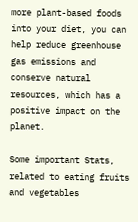more plant-based foods into your diet, you can help reduce greenhouse gas emissions and conserve natural resources, which has a positive impact on the planet.

Some important Stats, related to eating fruits and vegetables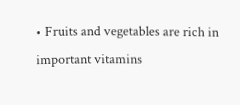• Fruits and vegetables are rich in important vitamins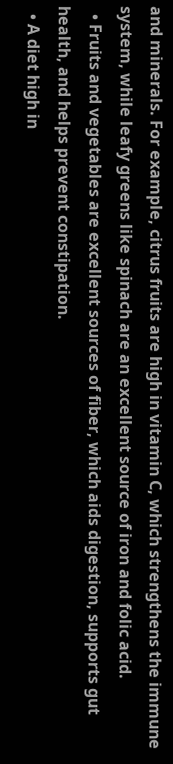and minerals. For example, citrus fruits are high in vitamin C, which strengthens the immune system, while leafy greens like spinach are an excellent source of iron and folic acid.
  • Fruits and vegetables are excellent sources of fiber, which aids digestion, supports gut health, and helps prevent constipation.
  • A diet high in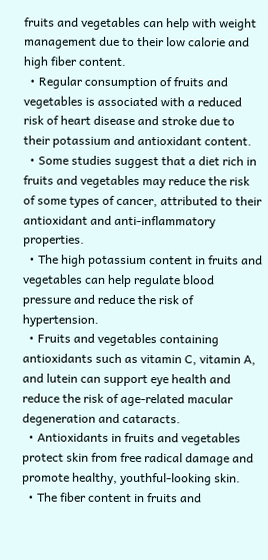fruits and vegetables can help with weight management due to their low calorie and high fiber content.
  • Regular consumption of fruits and vegetables is associated with a reduced risk of heart disease and stroke due to their potassium and antioxidant content.
  • Some studies suggest that a diet rich in fruits and vegetables may reduce the risk of some types of cancer, attributed to their antioxidant and anti-inflammatory properties.
  • The high potassium content in fruits and vegetables can help regulate blood pressure and reduce the risk of hypertension.
  • Fruits and vegetables containing antioxidants such as vitamin C, vitamin A, and lutein can support eye health and reduce the risk of age-related macular degeneration and cataracts.
  • Antioxidants in fruits and vegetables protect skin from free radical damage and promote healthy, youthful-looking skin.
  • The fiber content in fruits and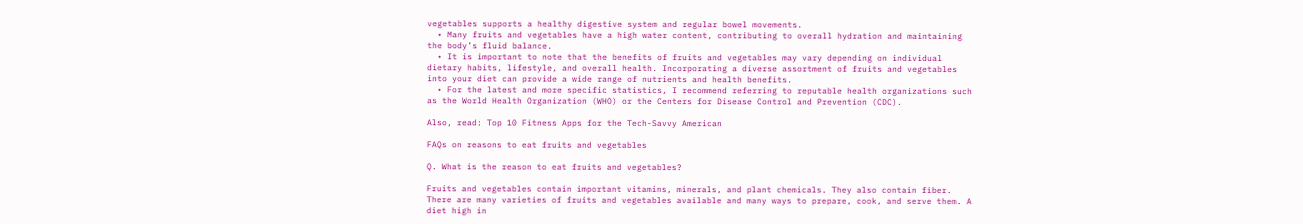vegetables supports a healthy digestive system and regular bowel movements.
  • Many fruits and vegetables have a high water content, contributing to overall hydration and maintaining the body’s fluid balance.
  • It is important to note that the benefits of fruits and vegetables may vary depending on individual dietary habits, lifestyle, and overall health. Incorporating a diverse assortment of fruits and vegetables into your diet can provide a wide range of nutrients and health benefits.
  • For the latest and more specific statistics, I recommend referring to reputable health organizations such as the World Health Organization (WHO) or the Centers for Disease Control and Prevention (CDC).

Also, read: Top 10 Fitness Apps for the Tech-Savvy American

FAQs on reasons to eat fruits and vegetables

Q. What is the reason to eat fruits and vegetables?

Fruits and vegetables contain important vitamins, minerals, and plant chemicals. They also contain fiber. There are many varieties of fruits and vegetables available and many ways to prepare, cook, and serve them. A diet high in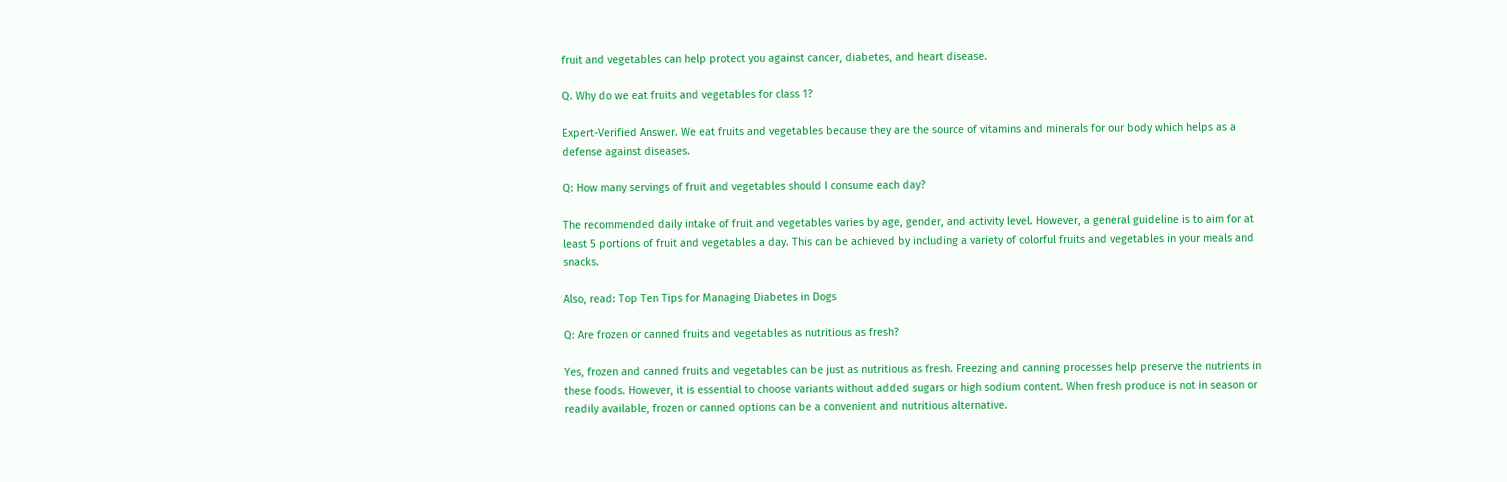fruit and vegetables can help protect you against cancer, diabetes, and heart disease.

Q. Why do we eat fruits and vegetables for class 1?

Expert-Verified Answer. We eat fruits and vegetables because they are the source of vitamins and minerals for our body which helps as a defense against diseases.

Q: How many servings of fruit and vegetables should I consume each day?

The recommended daily intake of fruit and vegetables varies by age, gender, and activity level. However, a general guideline is to aim for at least 5 portions of fruit and vegetables a day. This can be achieved by including a variety of colorful fruits and vegetables in your meals and snacks.

Also, read: Top Ten Tips for Managing Diabetes in Dogs

Q: Are frozen or canned fruits and vegetables as nutritious as fresh?

Yes, frozen and canned fruits and vegetables can be just as nutritious as fresh. Freezing and canning processes help preserve the nutrients in these foods. However, it is essential to choose variants without added sugars or high sodium content. When fresh produce is not in season or readily available, frozen or canned options can be a convenient and nutritious alternative.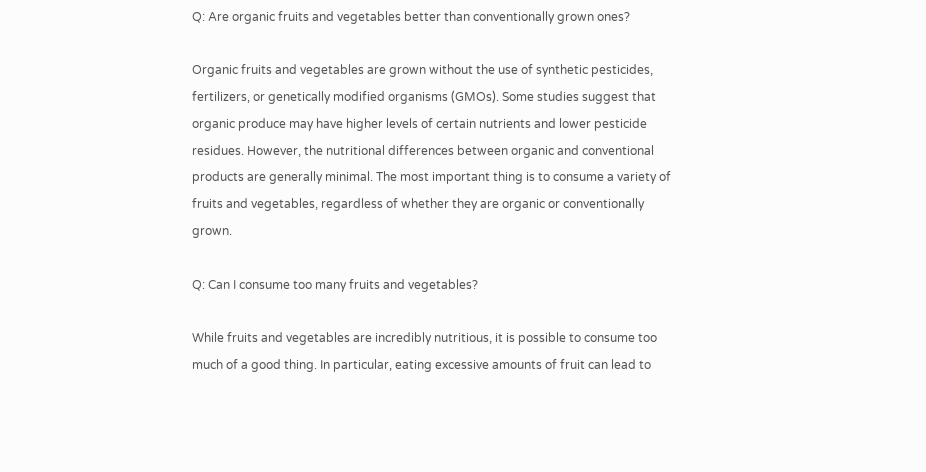Q: Are organic fruits and vegetables better than conventionally grown ones?

Organic fruits and vegetables are grown without the use of synthetic pesticides, fertilizers, or genetically modified organisms (GMOs). Some studies suggest that organic produce may have higher levels of certain nutrients and lower pesticide residues. However, the nutritional differences between organic and conventional products are generally minimal. The most important thing is to consume a variety of fruits and vegetables, regardless of whether they are organic or conventionally grown.

Q: Can I consume too many fruits and vegetables?

While fruits and vegetables are incredibly nutritious, it is possible to consume too much of a good thing. In particular, eating excessive amounts of fruit can lead to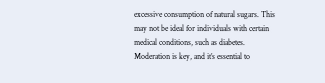excessive consumption of natural sugars. This may not be ideal for individuals with certain medical conditions, such as diabetes. Moderation is key, and it’s essential to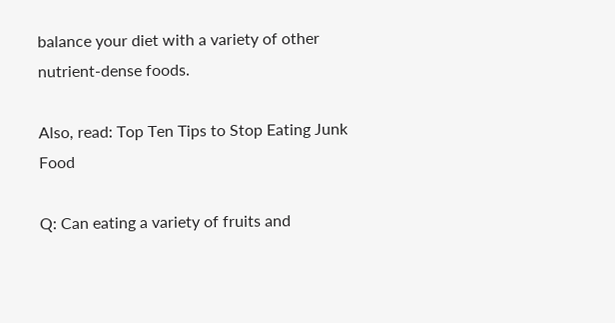balance your diet with a variety of other nutrient-dense foods.

Also, read: Top Ten Tips to Stop Eating Junk Food

Q: Can eating a variety of fruits and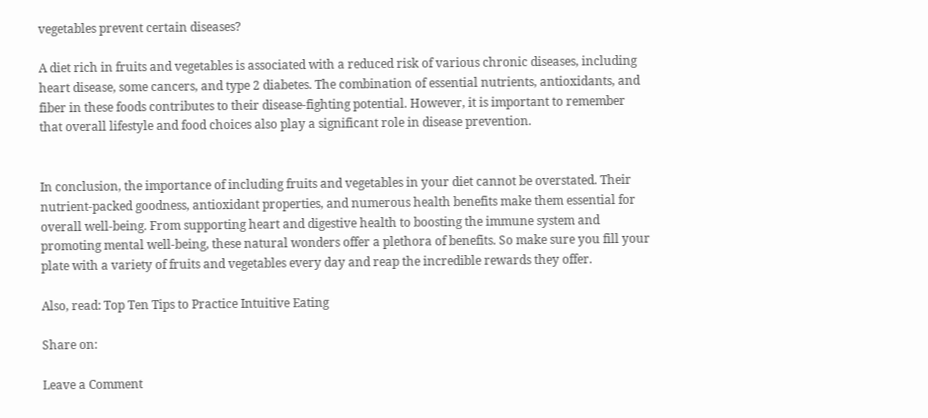vegetables prevent certain diseases?

A diet rich in fruits and vegetables is associated with a reduced risk of various chronic diseases, including heart disease, some cancers, and type 2 diabetes. The combination of essential nutrients, antioxidants, and fiber in these foods contributes to their disease-fighting potential. However, it is important to remember that overall lifestyle and food choices also play a significant role in disease prevention.


In conclusion, the importance of including fruits and vegetables in your diet cannot be overstated. Their nutrient-packed goodness, antioxidant properties, and numerous health benefits make them essential for overall well-being. From supporting heart and digestive health to boosting the immune system and promoting mental well-being, these natural wonders offer a plethora of benefits. So make sure you fill your plate with a variety of fruits and vegetables every day and reap the incredible rewards they offer.

Also, read: Top Ten Tips to Practice Intuitive Eating

Share on:

Leave a Comment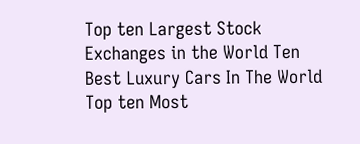Top ten Largest Stock Exchanges in the World Ten Best Luxury Cars In The World Top ten Most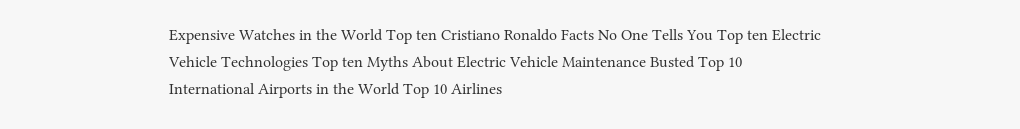Expensive Watches in the World Top ten Cristiano Ronaldo Facts No One Tells You Top ten Electric Vehicle Technologies Top ten Myths About Electric Vehicle Maintenance Busted Top 10 International Airports in the World Top 10 Airlines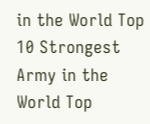in the World Top 10 Strongest Army in the World Top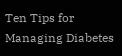Ten Tips for Managing Diabetes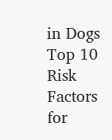in Dogs Top 10 Risk Factors for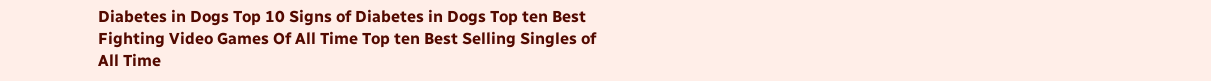Diabetes in Dogs Top 10 Signs of Diabetes in Dogs Top ten Best Fighting Video Games Of All Time Top ten Best Selling Singles of All Time